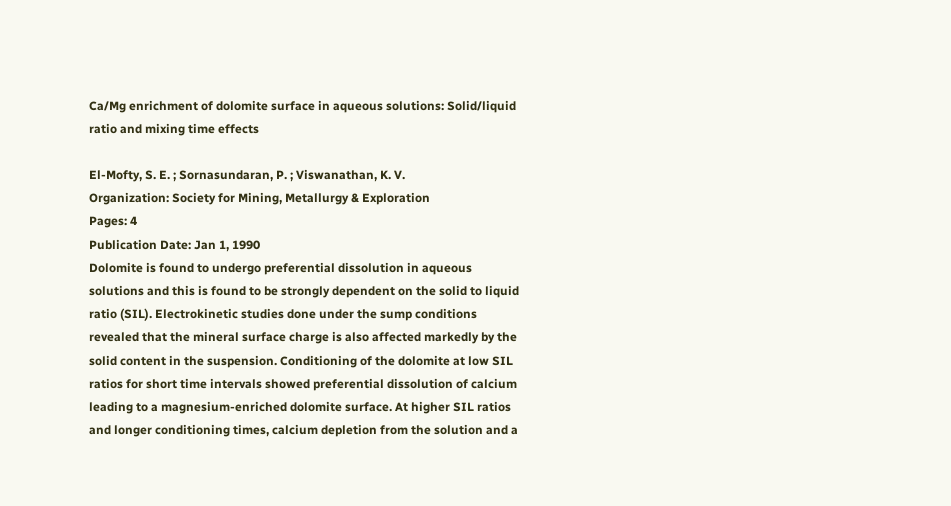Ca/Mg enrichment of dolomite surface in aqueous solutions: Solid/liquid ratio and mixing time effects

El-Mofty, S. E. ; Sornasundaran, P. ; Viswanathan, K. V.
Organization: Society for Mining, Metallurgy & Exploration
Pages: 4
Publication Date: Jan 1, 1990
Dolomite is found to undergo preferential dissolution in aqueous solutions and this is found to be strongly dependent on the solid to liquid ratio (SIL). Electrokinetic studies done under the sump conditions revealed that the mineral surface charge is also affected markedly by the solid content in the suspension. Conditioning of the dolomite at low SIL ratios for short time intervals showed preferential dissolution of calcium leading to a magnesium-enriched dolomite surface. At higher SIL ratios and longer conditioning times, calcium depletion from the solution and a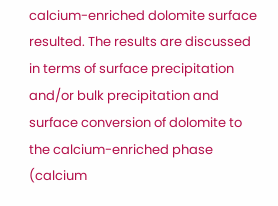calcium-enriched dolomite surface resulted. The results are discussed in terms of surface precipitation and/or bulk precipitation and surface conversion of dolomite to the calcium-enriched phase (calcium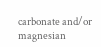carbonate and/or magnesian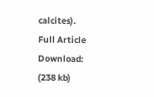calcites).
Full Article Download:
(238 kb)